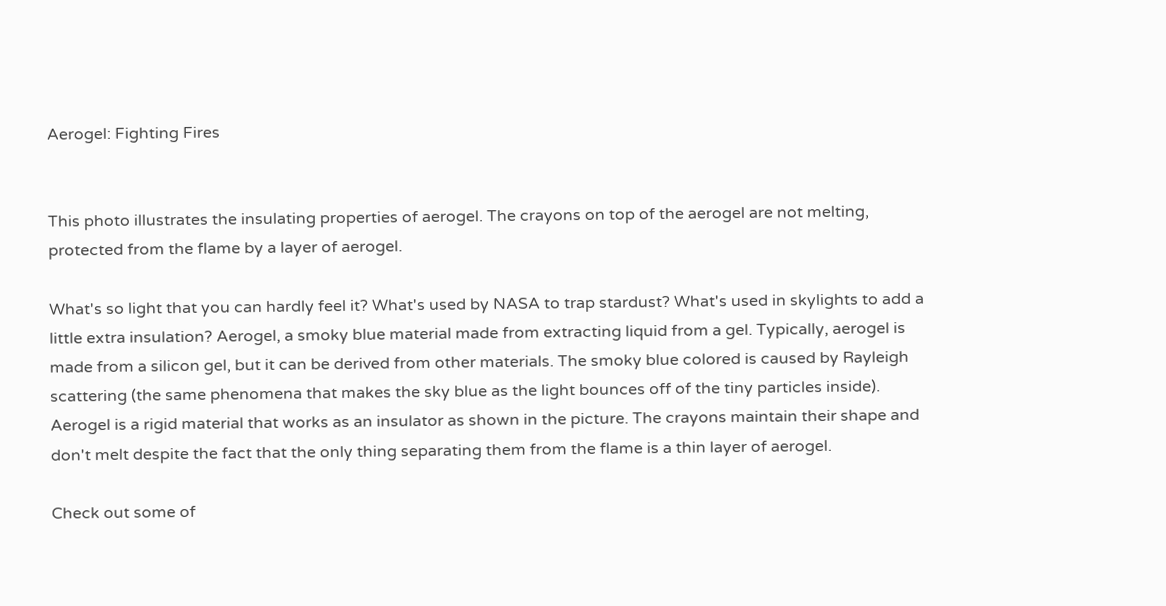Aerogel: Fighting Fires


This photo illustrates the insulating properties of aerogel. The crayons on top of the aerogel are not melting, protected from the flame by a layer of aerogel.

What's so light that you can hardly feel it? What's used by NASA to trap stardust? What's used in skylights to add a little extra insulation? Aerogel, a smoky blue material made from extracting liquid from a gel. Typically, aerogel is made from a silicon gel, but it can be derived from other materials. The smoky blue colored is caused by Rayleigh scattering (the same phenomena that makes the sky blue as the light bounces off of the tiny particles inside). Aerogel is a rigid material that works as an insulator as shown in the picture. The crayons maintain their shape and don't melt despite the fact that the only thing separating them from the flame is a thin layer of aerogel.

Check out some of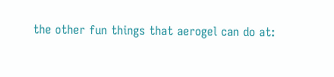the other fun things that aerogel can do at: